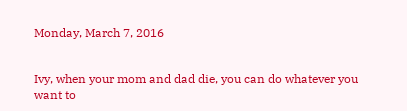Monday, March 7, 2016


Ivy, when your mom and dad die, you can do whatever you want to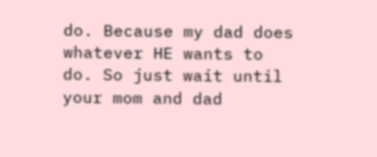do. Because my dad does whatever HE wants to do. So just wait until your mom and dad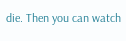die. Then you can watch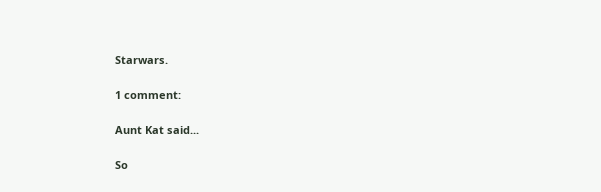Starwars.

1 comment:

Aunt Kat said...

So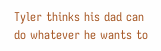Tyler thinks his dad can do whatever he wants to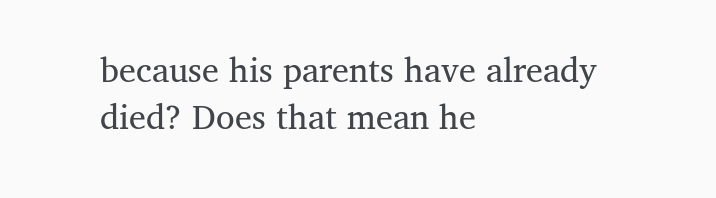because his parents have already died? Does that mean he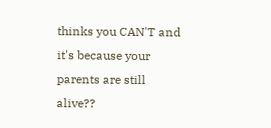thinks you CAN'T and it's because your parents are still alive??